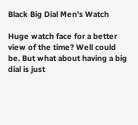Black Big Dial Men's Watch

Huge watch face for a better view of the time? Well could be. But what about having a big dial is just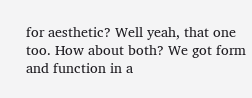for aesthetic? Well yeah, that one too. How about both? We got form and function in a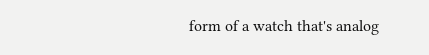form of a watch that's analog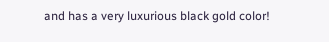and has a very luxurious black gold color!